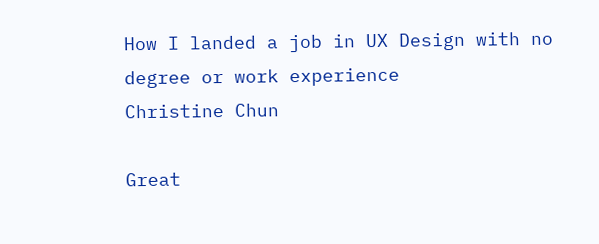How I landed a job in UX Design with no degree or work experience
Christine Chun

Great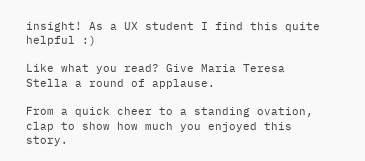insight! As a UX student I find this quite helpful :)

Like what you read? Give Maria Teresa Stella a round of applause.

From a quick cheer to a standing ovation, clap to show how much you enjoyed this story.